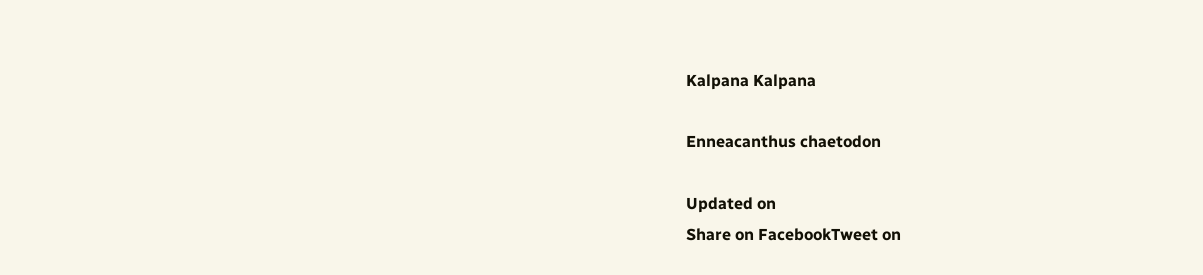Kalpana Kalpana

Enneacanthus chaetodon

Updated on
Share on FacebookTweet on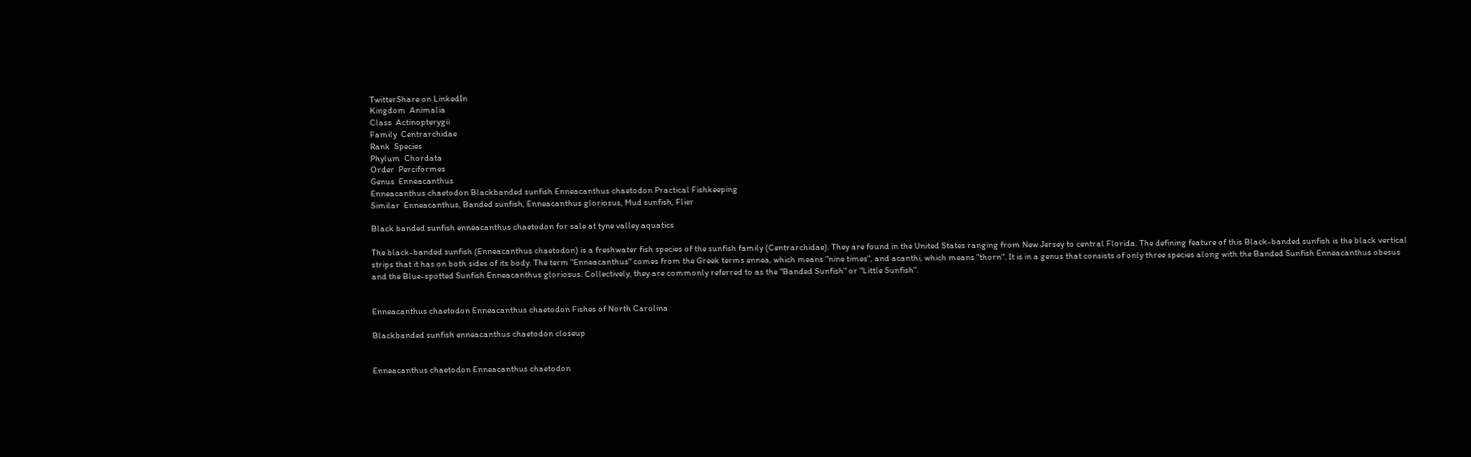TwitterShare on LinkedIn
Kingdom  Animalia
Class  Actinopterygii
Family  Centrarchidae
Rank  Species
Phylum  Chordata
Order  Perciformes
Genus  Enneacanthus
Enneacanthus chaetodon Blackbanded sunfish Enneacanthus chaetodon Practical Fishkeeping
Similar  Enneacanthus, Banded sunfish, Enneacanthus gloriosus, Mud sunfish, Flier

Black banded sunfish enneacanthus chaetodon for sale at tyne valley aquatics

The black-banded sunfish (Enneacanthus chaetodon) is a freshwater fish species of the sunfish family (Centrarchidae). They are found in the United States ranging from New Jersey to central Florida. The defining feature of this Black-banded sunfish is the black vertical strips that it has on both sides of its body. The term "Enneacanthus" comes from the Greek terms ennea, which means "nine times", and acanthi, which means "thorn". It is in a genus that consists of only three species along with the Banded Sunfish Enneacanthus obesus and the Blue-spotted Sunfish Enneacanthus gloriosus. Collectively, they are commonly referred to as the "Banded Sunfish" or "Little Sunfish".


Enneacanthus chaetodon Enneacanthus chaetodon Fishes of North Carolina

Blackbanded sunfish enneacanthus chaetodon closeup


Enneacanthus chaetodon Enneacanthus chaetodon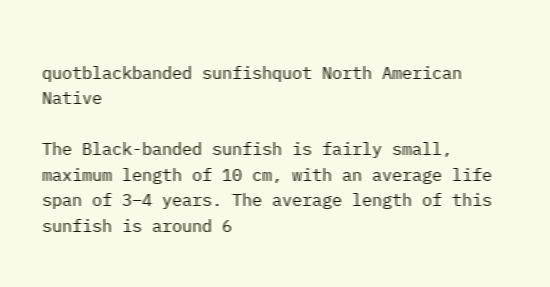quotblackbanded sunfishquot North American Native

The Black-banded sunfish is fairly small, maximum length of 10 cm, with an average life span of 3–4 years. The average length of this sunfish is around 6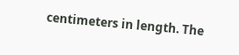centimeters in length. The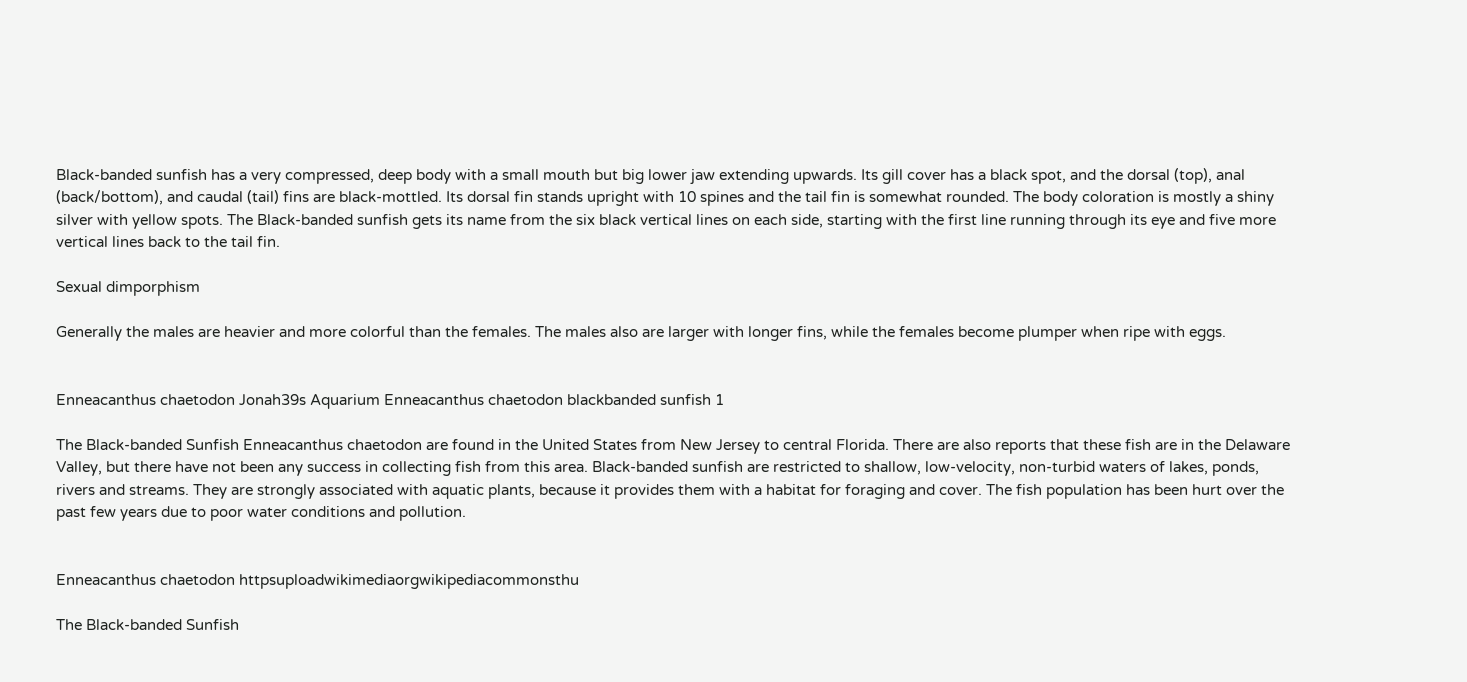Black-banded sunfish has a very compressed, deep body with a small mouth but big lower jaw extending upwards. Its gill cover has a black spot, and the dorsal (top), anal (back/bottom), and caudal (tail) fins are black-mottled. Its dorsal fin stands upright with 10 spines and the tail fin is somewhat rounded. The body coloration is mostly a shiny silver with yellow spots. The Black-banded sunfish gets its name from the six black vertical lines on each side, starting with the first line running through its eye and five more vertical lines back to the tail fin.

Sexual dimporphism

Generally the males are heavier and more colorful than the females. The males also are larger with longer fins, while the females become plumper when ripe with eggs.


Enneacanthus chaetodon Jonah39s Aquarium Enneacanthus chaetodon blackbanded sunfish 1

The Black-banded Sunfish Enneacanthus chaetodon are found in the United States from New Jersey to central Florida. There are also reports that these fish are in the Delaware Valley, but there have not been any success in collecting fish from this area. Black-banded sunfish are restricted to shallow, low-velocity, non-turbid waters of lakes, ponds, rivers and streams. They are strongly associated with aquatic plants, because it provides them with a habitat for foraging and cover. The fish population has been hurt over the past few years due to poor water conditions and pollution.


Enneacanthus chaetodon httpsuploadwikimediaorgwikipediacommonsthu

The Black-banded Sunfish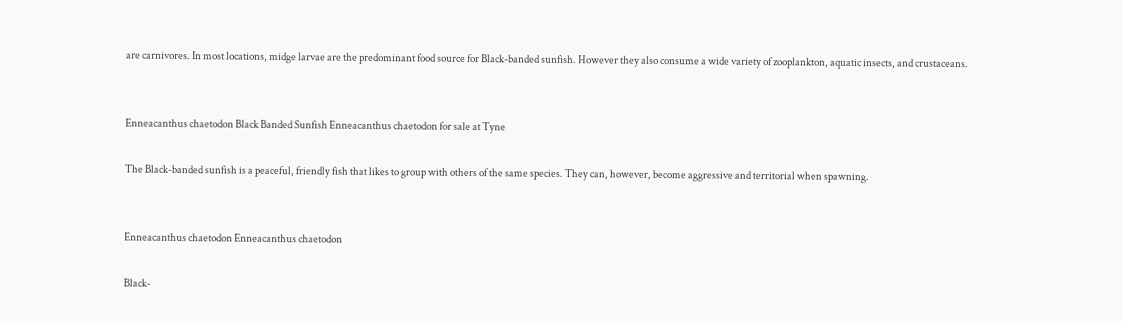are carnivores. In most locations, midge larvae are the predominant food source for Black-banded sunfish. However they also consume a wide variety of zooplankton, aquatic insects, and crustaceans.


Enneacanthus chaetodon Black Banded Sunfish Enneacanthus chaetodon for sale at Tyne

The Black-banded sunfish is a peaceful, friendly fish that likes to group with others of the same species. They can, however, become aggressive and territorial when spawning.


Enneacanthus chaetodon Enneacanthus chaetodon

Black-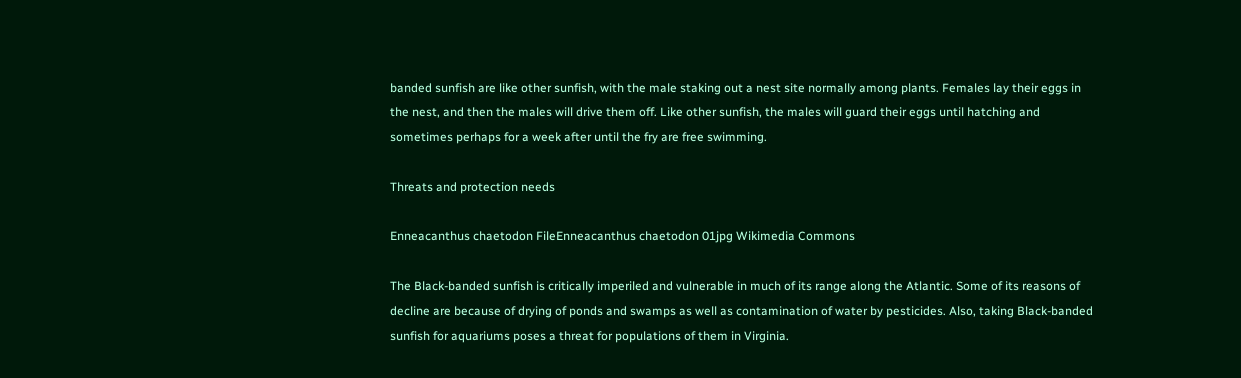banded sunfish are like other sunfish, with the male staking out a nest site normally among plants. Females lay their eggs in the nest, and then the males will drive them off. Like other sunfish, the males will guard their eggs until hatching and sometimes perhaps for a week after until the fry are free swimming.

Threats and protection needs

Enneacanthus chaetodon FileEnneacanthus chaetodon 01jpg Wikimedia Commons

The Black-banded sunfish is critically imperiled and vulnerable in much of its range along the Atlantic. Some of its reasons of decline are because of drying of ponds and swamps as well as contamination of water by pesticides. Also, taking Black-banded sunfish for aquariums poses a threat for populations of them in Virginia.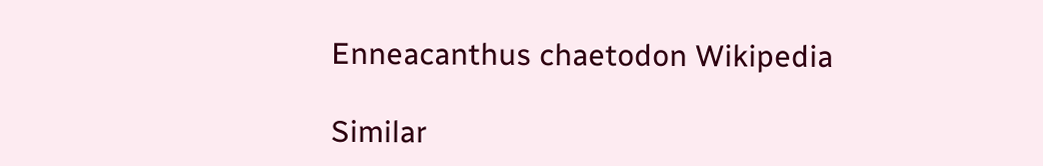Enneacanthus chaetodon Wikipedia

Similar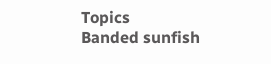Topics
Banded sunfish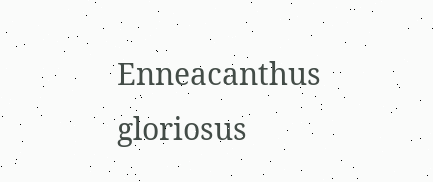Enneacanthus gloriosus